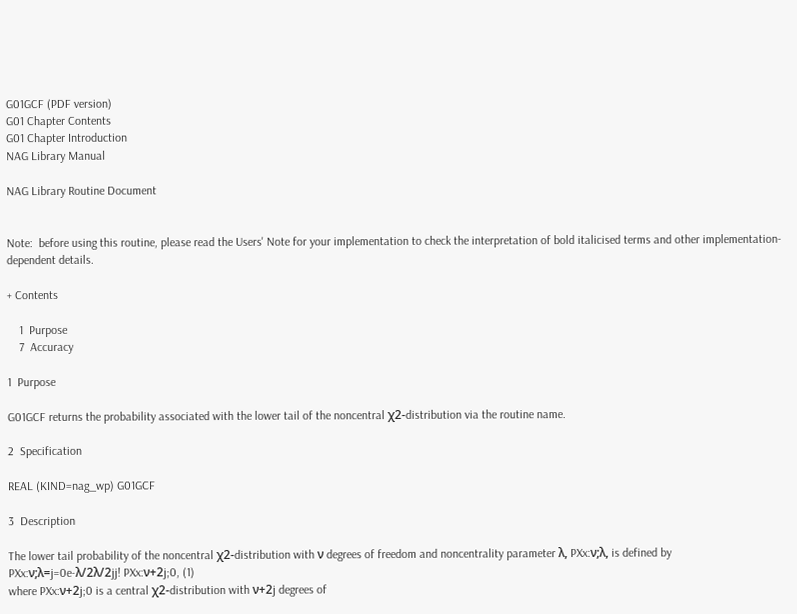G01GCF (PDF version)
G01 Chapter Contents
G01 Chapter Introduction
NAG Library Manual

NAG Library Routine Document


Note:  before using this routine, please read the Users' Note for your implementation to check the interpretation of bold italicised terms and other implementation-dependent details.

+ Contents

    1  Purpose
    7  Accuracy

1  Purpose

G01GCF returns the probability associated with the lower tail of the noncentral χ2-distribution via the routine name.

2  Specification

REAL (KIND=nag_wp) G01GCF

3  Description

The lower tail probability of the noncentral χ2-distribution with ν degrees of freedom and noncentrality parameter λ, PXx:ν;λ, is defined by
PXx:ν;λ=j=0e-λ/2λ/2jj! PXx:ν+2j;0, (1)
where PXx:ν+2j;0 is a central χ2-distribution with ν+2j degrees of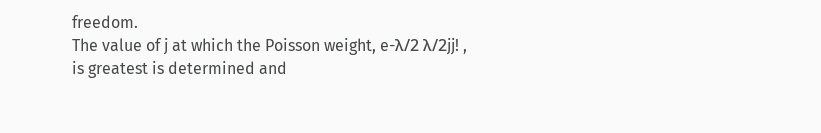freedom.
The value of j at which the Poisson weight, e-λ/2 λ/2jj! , is greatest is determined and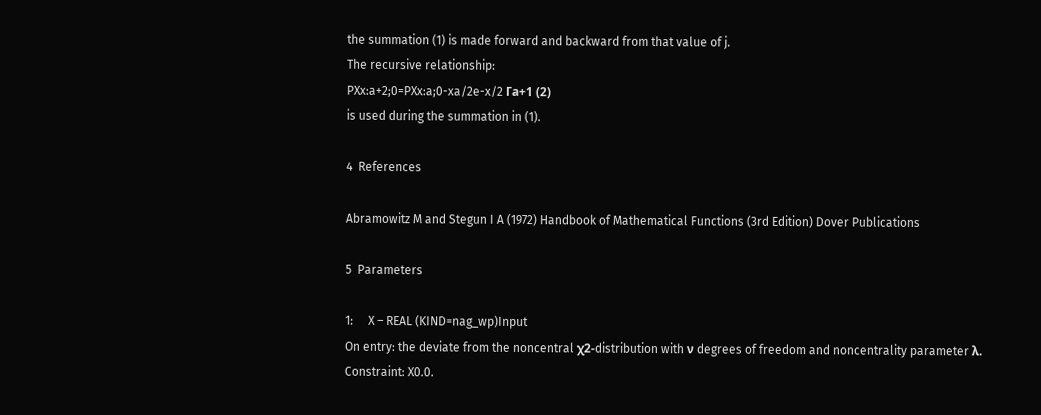the summation (1) is made forward and backward from that value of j.
The recursive relationship:
PXx:a+2;0=PXx:a;0-xa/2e-x/2 Γa+1 (2)
is used during the summation in (1).

4  References

Abramowitz M and Stegun I A (1972) Handbook of Mathematical Functions (3rd Edition) Dover Publications

5  Parameters

1:     X – REAL (KIND=nag_wp)Input
On entry: the deviate from the noncentral χ2-distribution with ν degrees of freedom and noncentrality parameter λ.
Constraint: X0.0.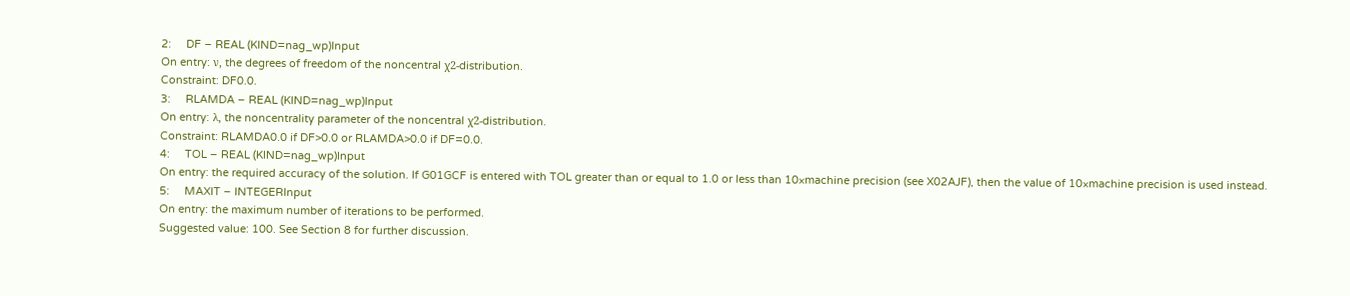2:     DF – REAL (KIND=nag_wp)Input
On entry: ν, the degrees of freedom of the noncentral χ2-distribution.
Constraint: DF0.0.
3:     RLAMDA – REAL (KIND=nag_wp)Input
On entry: λ, the noncentrality parameter of the noncentral χ2-distribution.
Constraint: RLAMDA0.0 if DF>0.0 or RLAMDA>0.0 if DF=0.0.
4:     TOL – REAL (KIND=nag_wp)Input
On entry: the required accuracy of the solution. If G01GCF is entered with TOL greater than or equal to 1.0 or less than 10×machine precision (see X02AJF), then the value of 10×machine precision is used instead.
5:     MAXIT – INTEGERInput
On entry: the maximum number of iterations to be performed.
Suggested value: 100. See Section 8 for further discussion.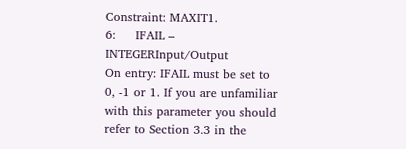Constraint: MAXIT1.
6:     IFAIL – INTEGERInput/Output
On entry: IFAIL must be set to 0, -1 or 1. If you are unfamiliar with this parameter you should refer to Section 3.3 in the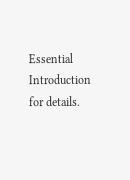Essential Introduction for details.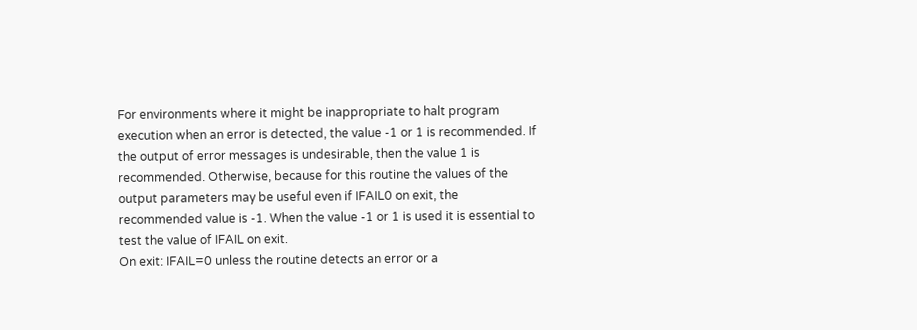For environments where it might be inappropriate to halt program execution when an error is detected, the value -1 or 1 is recommended. If the output of error messages is undesirable, then the value 1 is recommended. Otherwise, because for this routine the values of the output parameters may be useful even if IFAIL0 on exit, the recommended value is -1. When the value -1 or 1 is used it is essential to test the value of IFAIL on exit.
On exit: IFAIL=0 unless the routine detects an error or a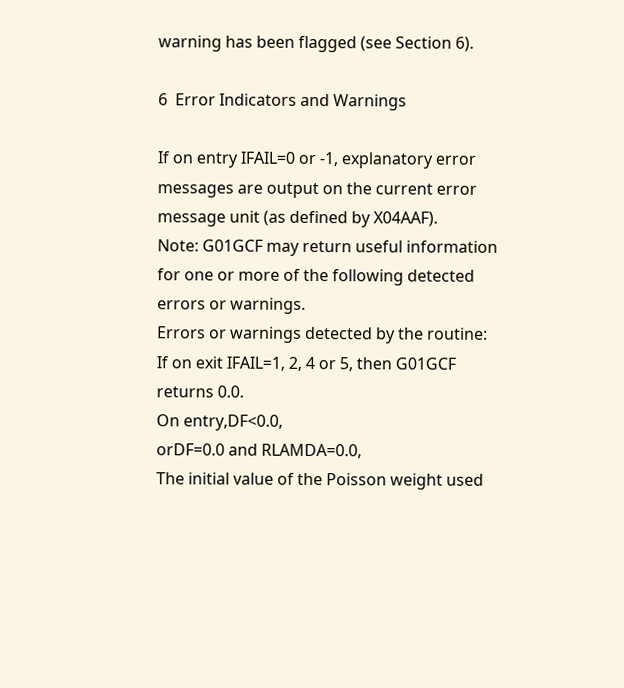warning has been flagged (see Section 6).

6  Error Indicators and Warnings

If on entry IFAIL=0 or -1, explanatory error messages are output on the current error message unit (as defined by X04AAF).
Note: G01GCF may return useful information for one or more of the following detected errors or warnings.
Errors or warnings detected by the routine:
If on exit IFAIL=1, 2, 4 or 5, then G01GCF returns 0.0.
On entry,DF<0.0,
orDF=0.0 and RLAMDA=0.0,
The initial value of the Poisson weight used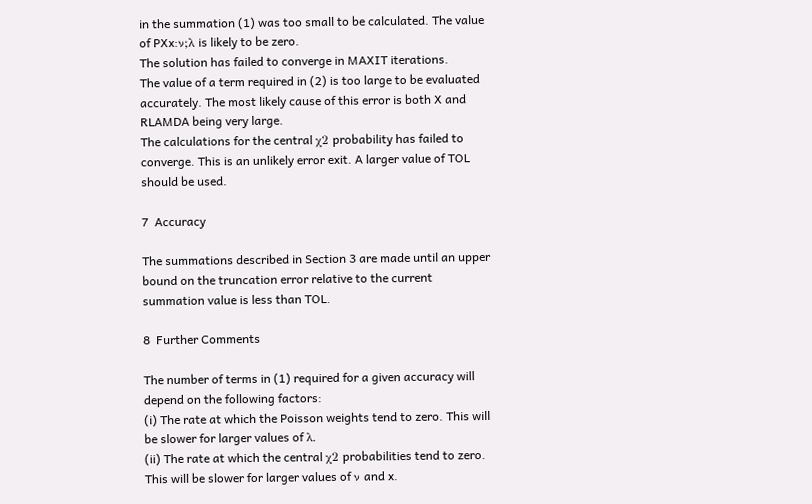in the summation (1) was too small to be calculated. The value of PXx:ν;λ is likely to be zero.
The solution has failed to converge in MAXIT iterations.
The value of a term required in (2) is too large to be evaluated accurately. The most likely cause of this error is both X and RLAMDA being very large.
The calculations for the central χ2 probability has failed to converge. This is an unlikely error exit. A larger value of TOL should be used.

7  Accuracy

The summations described in Section 3 are made until an upper bound on the truncation error relative to the current summation value is less than TOL.

8  Further Comments

The number of terms in (1) required for a given accuracy will depend on the following factors:
(i) The rate at which the Poisson weights tend to zero. This will be slower for larger values of λ.
(ii) The rate at which the central χ2 probabilities tend to zero. This will be slower for larger values of ν and x.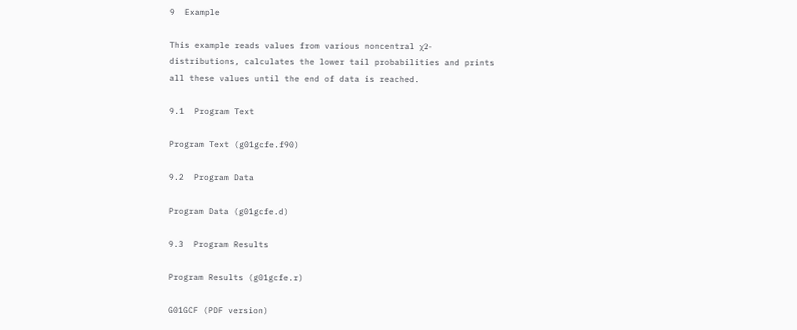9  Example

This example reads values from various noncentral χ2-distributions, calculates the lower tail probabilities and prints all these values until the end of data is reached.

9.1  Program Text

Program Text (g01gcfe.f90)

9.2  Program Data

Program Data (g01gcfe.d)

9.3  Program Results

Program Results (g01gcfe.r)

G01GCF (PDF version)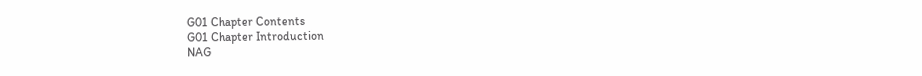G01 Chapter Contents
G01 Chapter Introduction
NAG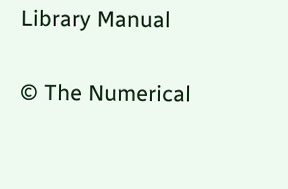Library Manual

© The Numerical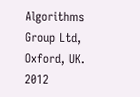Algorithms Group Ltd, Oxford, UK. 2012